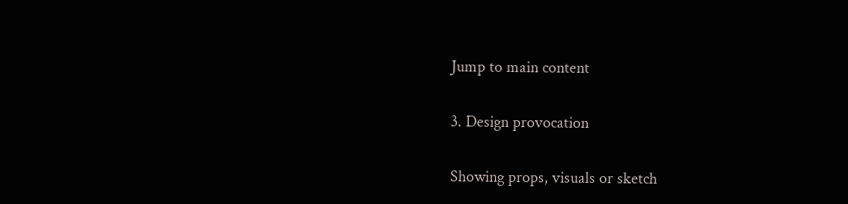Jump to main content

3. Design provocation

Showing props, visuals or sketch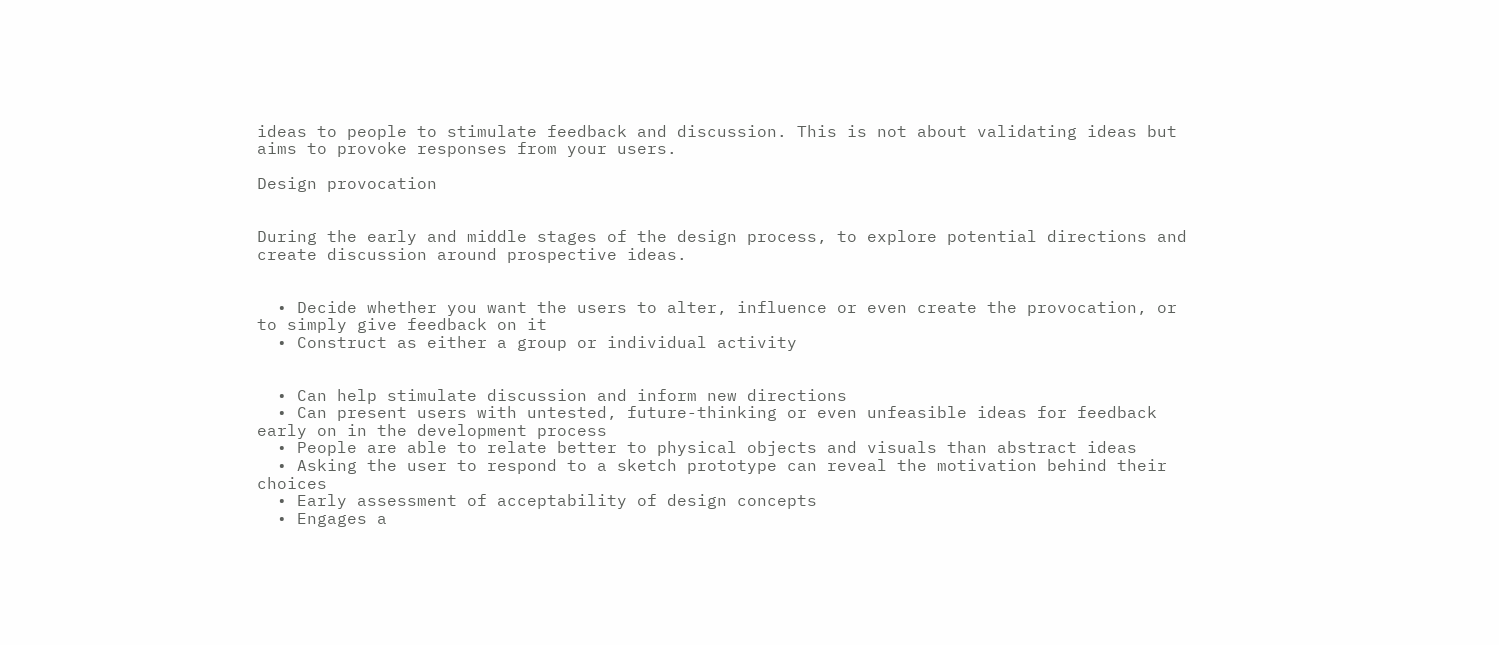ideas to people to stimulate feedback and discussion. This is not about validating ideas but aims to provoke responses from your users.

Design provocation


During the early and middle stages of the design process, to explore potential directions and create discussion around prospective ideas.


  • Decide whether you want the users to alter, influence or even create the provocation, or to simply give feedback on it
  • Construct as either a group or individual activity


  • Can help stimulate discussion and inform new directions
  • Can present users with untested, future-thinking or even unfeasible ideas for feedback early on in the development process
  • People are able to relate better to physical objects and visuals than abstract ideas
  • Asking the user to respond to a sketch prototype can reveal the motivation behind their choices
  • Early assessment of acceptability of design concepts
  • Engages a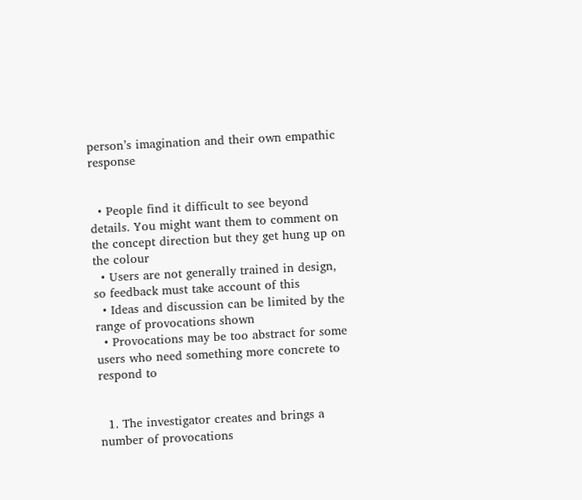person’s imagination and their own empathic response


  • People find it difficult to see beyond details. You might want them to comment on the concept direction but they get hung up on the colour
  • Users are not generally trained in design, so feedback must take account of this
  • Ideas and discussion can be limited by the range of provocations shown
  • Provocations may be too abstract for some users who need something more concrete to respond to


  1. The investigator creates and brings a number of provocations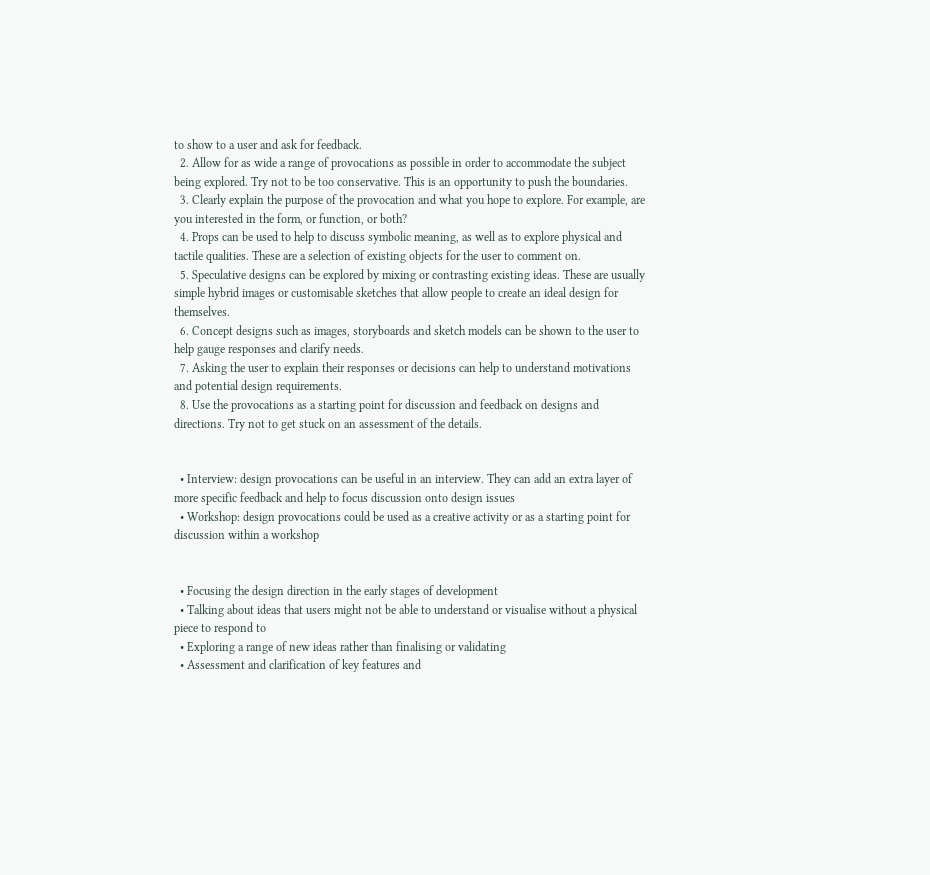to show to a user and ask for feedback.
  2. Allow for as wide a range of provocations as possible in order to accommodate the subject being explored. Try not to be too conservative. This is an opportunity to push the boundaries.
  3. Clearly explain the purpose of the provocation and what you hope to explore. For example, are you interested in the form, or function, or both?
  4. Props can be used to help to discuss symbolic meaning, as well as to explore physical and tactile qualities. These are a selection of existing objects for the user to comment on.
  5. Speculative designs can be explored by mixing or contrasting existing ideas. These are usually simple hybrid images or customisable sketches that allow people to create an ideal design for themselves.
  6. Concept designs such as images, storyboards and sketch models can be shown to the user to help gauge responses and clarify needs.
  7. Asking the user to explain their responses or decisions can help to understand motivations and potential design requirements.
  8. Use the provocations as a starting point for discussion and feedback on designs and directions. Try not to get stuck on an assessment of the details.


  • Interview: design provocations can be useful in an interview. They can add an extra layer of more specific feedback and help to focus discussion onto design issues
  • Workshop: design provocations could be used as a creative activity or as a starting point for discussion within a workshop


  • Focusing the design direction in the early stages of development
  • Talking about ideas that users might not be able to understand or visualise without a physical piece to respond to
  • Exploring a range of new ideas rather than finalising or validating
  • Assessment and clarification of key features and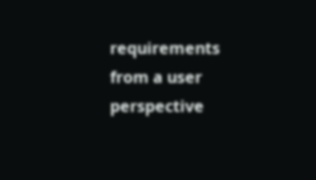requirements from a user perspective